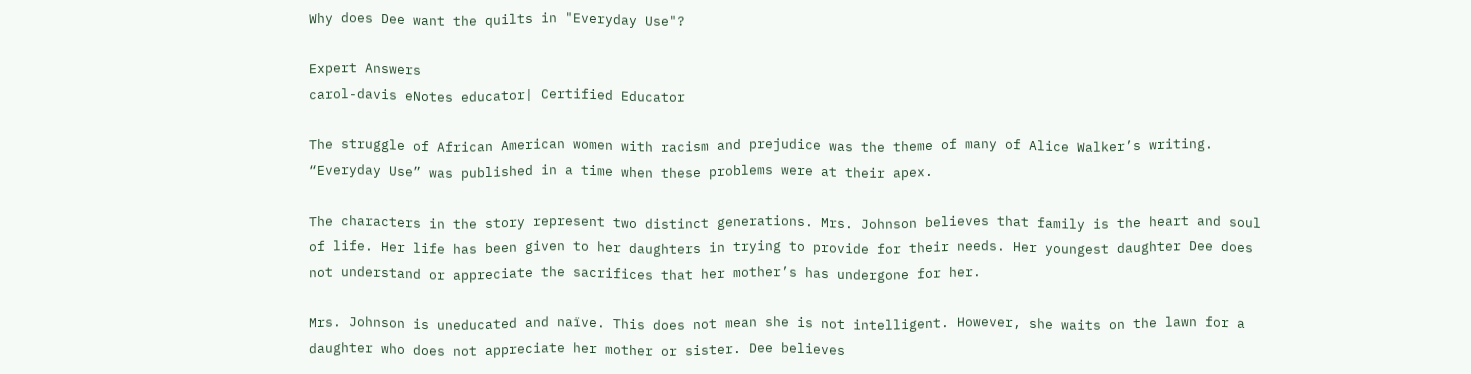Why does Dee want the quilts in "Everyday Use"?

Expert Answers
carol-davis eNotes educator| Certified Educator

The struggle of African American women with racism and prejudice was the theme of many of Alice Walker’s writing. “Everyday Use” was published in a time when these problems were at their apex.

The characters in the story represent two distinct generations. Mrs. Johnson believes that family is the heart and soul of life. Her life has been given to her daughters in trying to provide for their needs. Her youngest daughter Dee does not understand or appreciate the sacrifices that her mother’s has undergone for her.

Mrs. Johnson is uneducated and naïve. This does not mean she is not intelligent. However, she waits on the lawn for a daughter who does not appreciate her mother or sister. Dee believes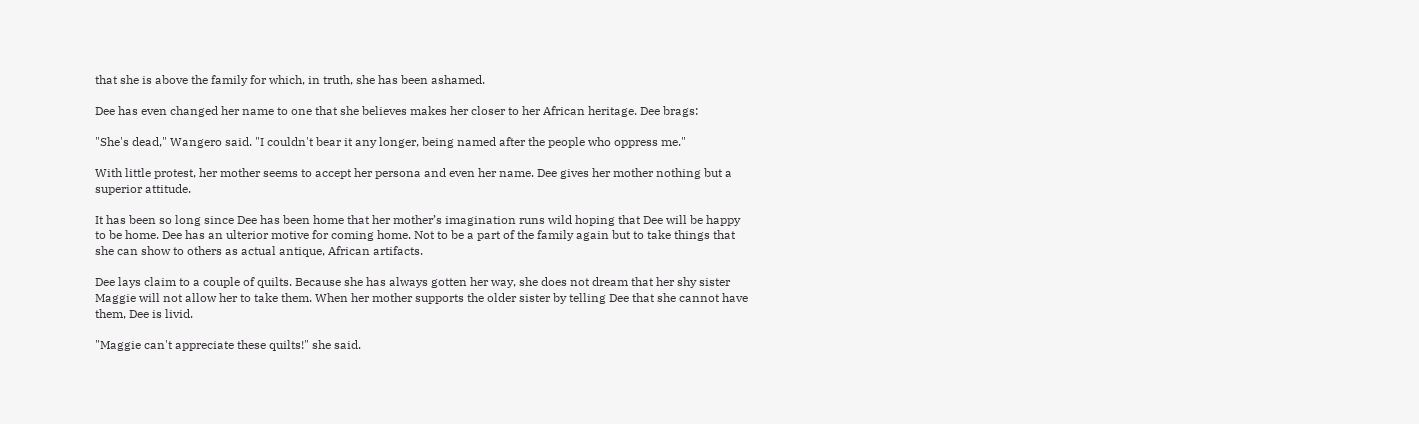that she is above the family for which, in truth, she has been ashamed.

Dee has even changed her name to one that she believes makes her closer to her African heritage. Dee brags:

"She's dead," Wangero said. "I couldn't bear it any longer, being named after the people who oppress me."

With little protest, her mother seems to accept her persona and even her name. Dee gives her mother nothing but a superior attitude.

It has been so long since Dee has been home that her mother’s imagination runs wild hoping that Dee will be happy to be home. Dee has an ulterior motive for coming home. Not to be a part of the family again but to take things that she can show to others as actual antique, African artifacts.

Dee lays claim to a couple of quilts. Because she has always gotten her way, she does not dream that her shy sister Maggie will not allow her to take them. When her mother supports the older sister by telling Dee that she cannot have them, Dee is livid.

"Maggie can't appreciate these quilts!" she said.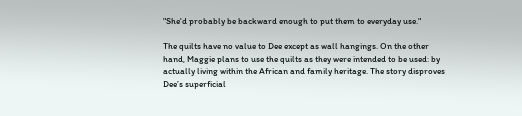"She'd probably be backward enough to put them to everyday use."

The quilts have no value to Dee except as wall hangings. On the other hand, Maggie plans to use the quilts as they were intended to be used: by actually living within the African and family heritage. The story disproves Dee’s superficial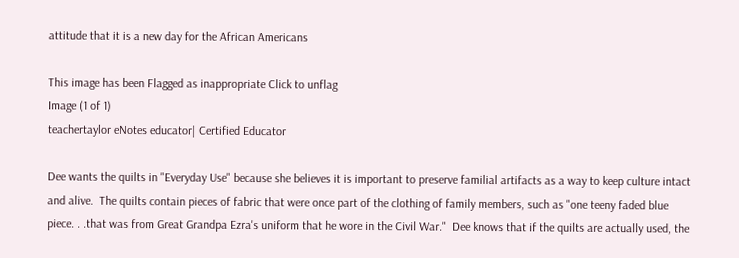attitude that it is a new day for the African Americans

This image has been Flagged as inappropriate Click to unflag
Image (1 of 1)
teachertaylor eNotes educator| Certified Educator

Dee wants the quilts in "Everyday Use" because she believes it is important to preserve familial artifacts as a way to keep culture intact and alive.  The quilts contain pieces of fabric that were once part of the clothing of family members, such as "one teeny faded blue piece. . .that was from Great Grandpa Ezra's uniform that he wore in the Civil War."  Dee knows that if the quilts are actually used, the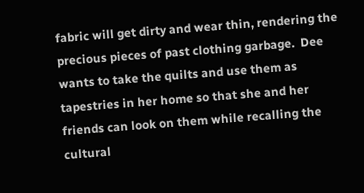fabric will get dirty and wear thin, rendering the precious pieces of past clothing garbage.  Dee wants to take the quilts and use them as tapestries in her home so that she and her friends can look on them while recalling the cultural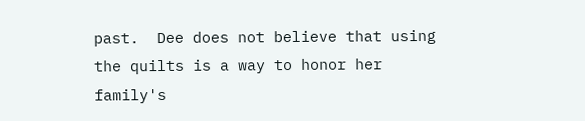past.  Dee does not believe that using the quilts is a way to honor her family's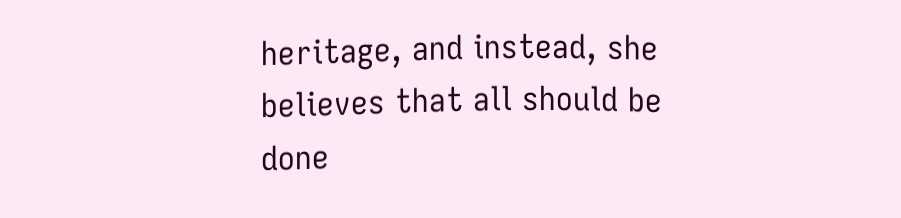heritage, and instead, she believes that all should be done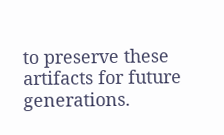to preserve these artifacts for future generations.